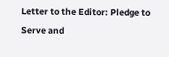Letter to the Editor: Pledge to Serve and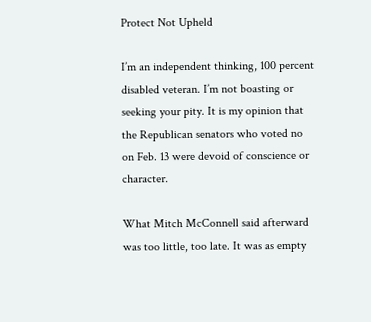Protect Not Upheld

I’m an independent thinking, 100 percent disabled veteran. I’m not boasting or seeking your pity. It is my opinion that the Republican senators who voted no on Feb. 13 were devoid of conscience or character.

What Mitch McConnell said afterward was too little, too late. It was as empty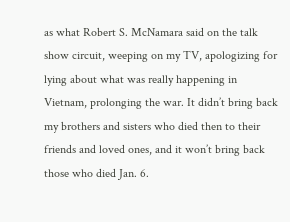as what Robert S. McNamara said on the talk show circuit, weeping on my TV, apologizing for lying about what was really happening in Vietnam, prolonging the war. It didn’t bring back my brothers and sisters who died then to their friends and loved ones, and it won’t bring back those who died Jan. 6.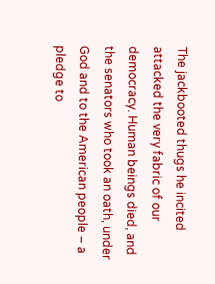The jackbooted thugs he incited attacked the very fabric of our democracy. Human beings died, and the senators who took an oath, under God and to the American people – a pledge to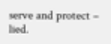serve and protect – lied.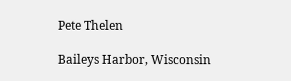Pete Thelen

Baileys Harbor, Wisconsin